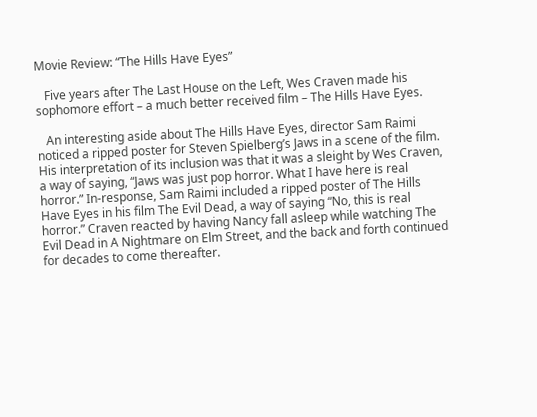Movie Review: “The Hills Have Eyes”

   Five years after The Last House on the Left, Wes Craven made his sophomore effort – a much better received film – The Hills Have Eyes.

   An interesting aside about The Hills Have Eyes, director Sam Raimi noticed a ripped poster for Steven Spielberg’s Jaws in a scene of the film. His interpretation of its inclusion was that it was a sleight by Wes Craven, a way of saying, “Jaws was just pop horror. What I have here is real horror.” In-response, Sam Raimi included a ripped poster of The Hills Have Eyes in his film The Evil Dead, a way of saying “No, this is real horror.” Craven reacted by having Nancy fall asleep while watching The Evil Dead in A Nightmare on Elm Street, and the back and forth continued for decades to come thereafter.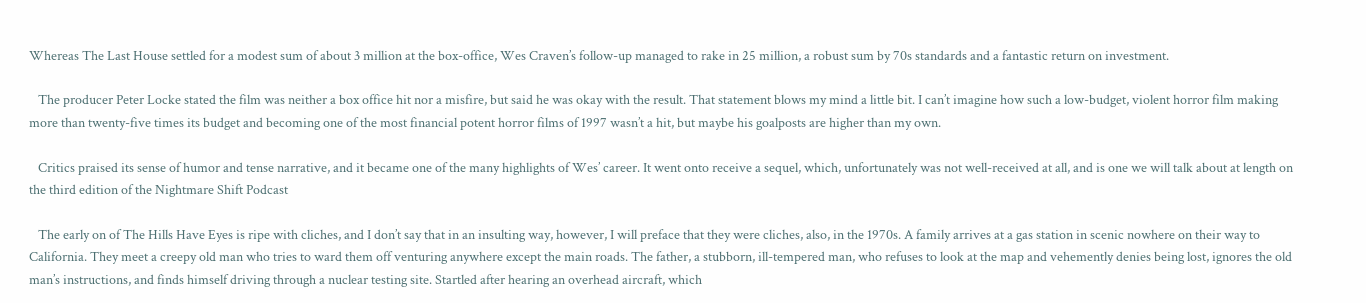Whereas The Last House settled for a modest sum of about 3 million at the box-office, Wes Craven’s follow-up managed to rake in 25 million, a robust sum by 70s standards and a fantastic return on investment.

   The producer Peter Locke stated the film was neither a box office hit nor a misfire, but said he was okay with the result. That statement blows my mind a little bit. I can’t imagine how such a low-budget, violent horror film making more than twenty-five times its budget and becoming one of the most financial potent horror films of 1997 wasn’t a hit, but maybe his goalposts are higher than my own.

   Critics praised its sense of humor and tense narrative, and it became one of the many highlights of Wes’ career. It went onto receive a sequel, which, unfortunately was not well-received at all, and is one we will talk about at length on the third edition of the Nightmare Shift Podcast

   The early on of The Hills Have Eyes is ripe with cliches, and I don’t say that in an insulting way, however, I will preface that they were cliches, also, in the 1970s. A family arrives at a gas station in scenic nowhere on their way to California. They meet a creepy old man who tries to ward them off venturing anywhere except the main roads. The father, a stubborn, ill-tempered man, who refuses to look at the map and vehemently denies being lost, ignores the old man’s instructions, and finds himself driving through a nuclear testing site. Startled after hearing an overhead aircraft, which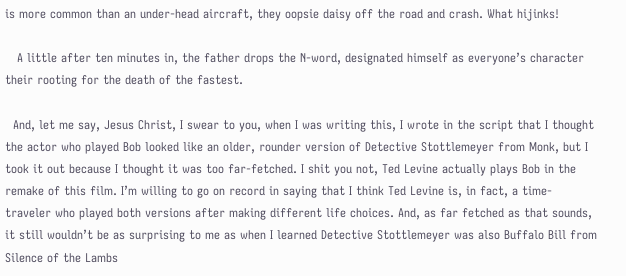is more common than an under-head aircraft, they oopsie daisy off the road and crash. What hijinks!

   A little after ten minutes in, the father drops the N-word, designated himself as everyone’s character their rooting for the death of the fastest.

  And, let me say, Jesus Christ, I swear to you, when I was writing this, I wrote in the script that I thought the actor who played Bob looked like an older, rounder version of Detective Stottlemeyer from Monk, but I took it out because I thought it was too far-fetched. I shit you not, Ted Levine actually plays Bob in the remake of this film. I’m willing to go on record in saying that I think Ted Levine is, in fact, a time-traveler who played both versions after making different life choices. And, as far fetched as that sounds, it still wouldn’t be as surprising to me as when I learned Detective Stottlemeyer was also Buffalo Bill from Silence of the Lambs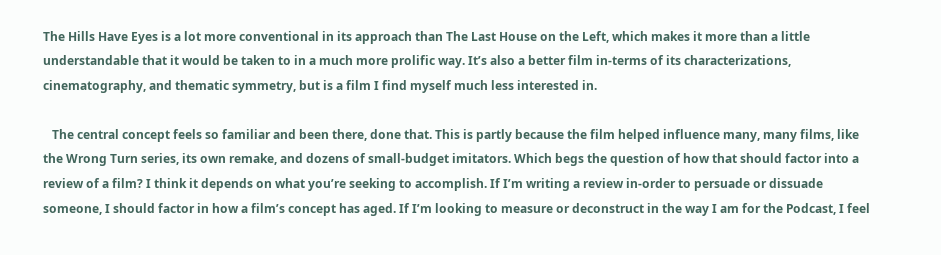The Hills Have Eyes is a lot more conventional in its approach than The Last House on the Left, which makes it more than a little understandable that it would be taken to in a much more prolific way. It’s also a better film in-terms of its characterizations, cinematography, and thematic symmetry, but is a film I find myself much less interested in.

   The central concept feels so familiar and been there, done that. This is partly because the film helped influence many, many films, like the Wrong Turn series, its own remake, and dozens of small-budget imitators. Which begs the question of how that should factor into a review of a film? I think it depends on what you’re seeking to accomplish. If I’m writing a review in-order to persuade or dissuade someone, I should factor in how a film’s concept has aged. If I’m looking to measure or deconstruct in the way I am for the Podcast, I feel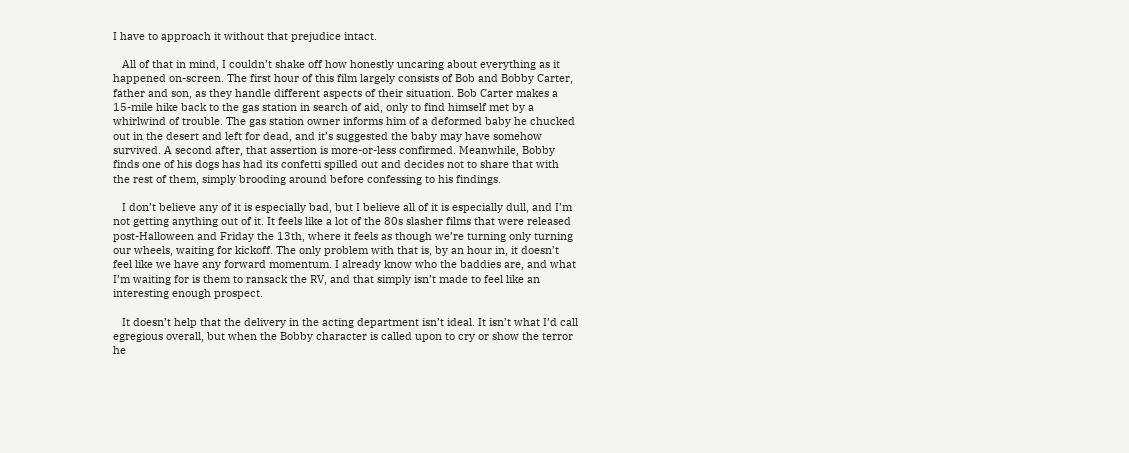I have to approach it without that prejudice intact.

   All of that in mind, I couldn’t shake off how honestly uncaring about everything as it happened on-screen. The first hour of this film largely consists of Bob and Bobby Carter, father and son, as they handle different aspects of their situation. Bob Carter makes a 15-mile hike back to the gas station in search of aid, only to find himself met by a whirlwind of trouble. The gas station owner informs him of a deformed baby he chucked out in the desert and left for dead, and it’s suggested the baby may have somehow survived. A second after, that assertion is more-or-less confirmed. Meanwhile, Bobby finds one of his dogs has had its confetti spilled out and decides not to share that with the rest of them, simply brooding around before confessing to his findings.

   I don’t believe any of it is especially bad, but I believe all of it is especially dull, and I’m not getting anything out of it. It feels like a lot of the 80s slasher films that were released post-Halloween and Friday the 13th, where it feels as though we’re turning only turning our wheels, waiting for kickoff. The only problem with that is, by an hour in, it doesn’t feel like we have any forward momentum. I already know who the baddies are, and what I’m waiting for is them to ransack the RV, and that simply isn’t made to feel like an interesting enough prospect.

   It doesn’t help that the delivery in the acting department isn’t ideal. It isn’t what I’d call egregious overall, but when the Bobby character is called upon to cry or show the terror he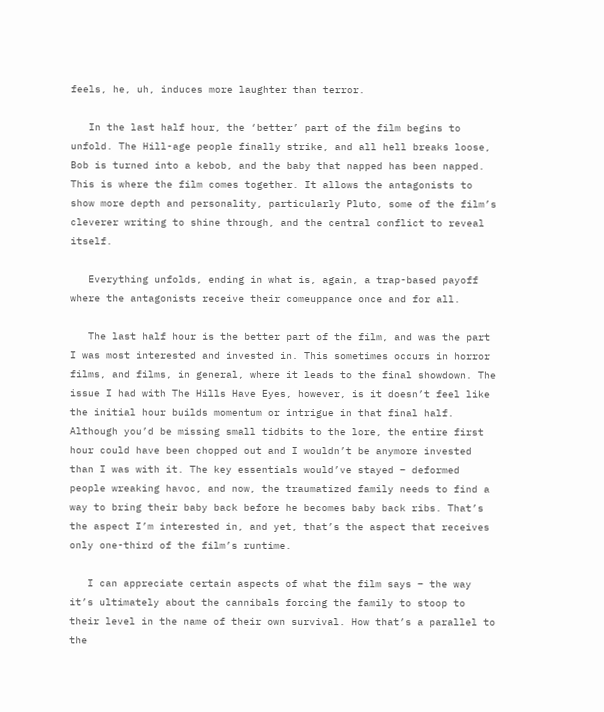feels, he, uh, induces more laughter than terror.

   In the last half hour, the ‘better’ part of the film begins to unfold. The Hill-age people finally strike, and all hell breaks loose, Bob is turned into a kebob, and the baby that napped has been napped. This is where the film comes together. It allows the antagonists to show more depth and personality, particularly Pluto, some of the film’s cleverer writing to shine through, and the central conflict to reveal itself.

   Everything unfolds, ending in what is, again, a trap-based payoff where the antagonists receive their comeuppance once and for all.

   The last half hour is the better part of the film, and was the part I was most interested and invested in. This sometimes occurs in horror films, and films, in general, where it leads to the final showdown. The issue I had with The Hills Have Eyes, however, is it doesn’t feel like the initial hour builds momentum or intrigue in that final half. Although you’d be missing small tidbits to the lore, the entire first hour could have been chopped out and I wouldn’t be anymore invested than I was with it. The key essentials would’ve stayed – deformed people wreaking havoc, and now, the traumatized family needs to find a way to bring their baby back before he becomes baby back ribs. That’s the aspect I’m interested in, and yet, that’s the aspect that receives only one-third of the film’s runtime.

   I can appreciate certain aspects of what the film says – the way it’s ultimately about the cannibals forcing the family to stoop to their level in the name of their own survival. How that’s a parallel to the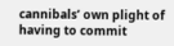cannibals’ own plight of having to commit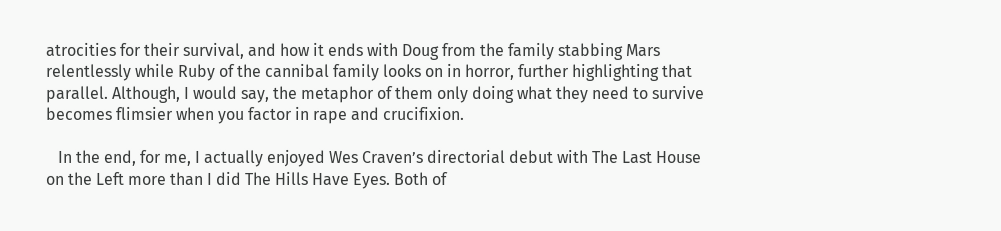atrocities for their survival, and how it ends with Doug from the family stabbing Mars relentlessly while Ruby of the cannibal family looks on in horror, further highlighting that parallel. Although, I would say, the metaphor of them only doing what they need to survive becomes flimsier when you factor in rape and crucifixion.

   In the end, for me, I actually enjoyed Wes Craven’s directorial debut with The Last House on the Left more than I did The Hills Have Eyes. Both of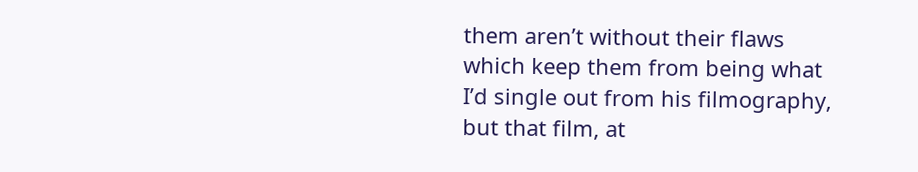them aren’t without their flaws which keep them from being what I’d single out from his filmography, but that film, at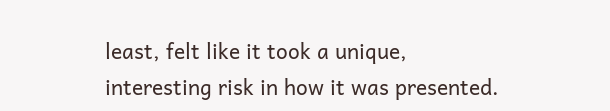least, felt like it took a unique, interesting risk in how it was presented.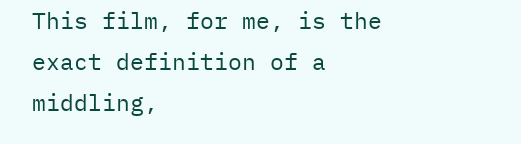This film, for me, is the exact definition of a middling,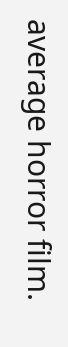average horror film.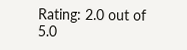Rating: 2.0 out of 5.0